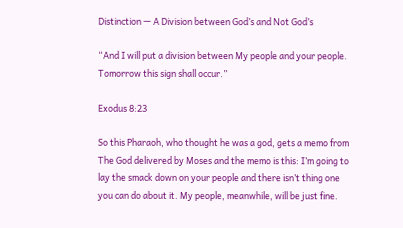Distinction — A Division between God’s and Not God’s

“And I will put a division between My people and your people. Tomorrow this sign shall occur.”

Exodus 8:23

So this Pharaoh, who thought he was a god, gets a memo from The God delivered by Moses and the memo is this: I’m going to lay the smack down on your people and there isn’t thing one you can do about it. My people, meanwhile, will be just fine.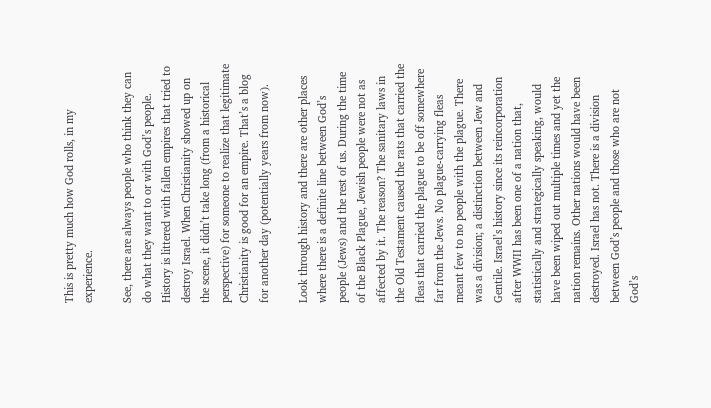This is pretty much how God rolls, in my experience.

See, there are always people who think they can do what they want to or with God’s people. History is littered with fallen empires that tried to destroy Israel. When Christianity showed up on the scene, it didn’t take long (from a historical perspective) for someone to realize that legitimate Christianity is good for an empire. That’s a blog for another day (potentially years from now).

Look through history and there are other places where there is a definite line between God’s people (Jews) and the rest of us. During the time of the Black Plague, Jewish people were not as affected by it. The reason? The sanitary laws in the Old Testament caused the rats that carried the fleas that carried the plague to be off somewhere far from the Jews. No plague-carrying fleas meant few to no people with the plague. There was a division; a distinction between Jew and Gentile. Israel’s history since its reincorporation after WWII has been one of a nation that, statistically and strategically speaking, would have been wiped out multiple times and yet the nation remains. Other nations would have been destroyed. Israel has not. There is a division between God’s people and those who are not God’s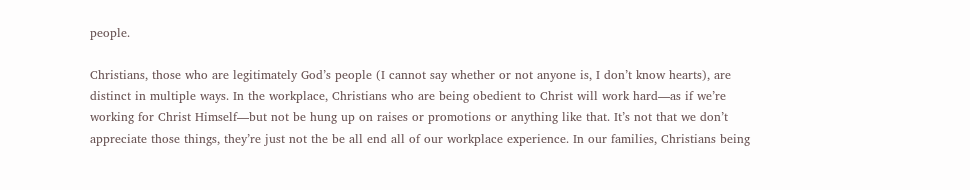people.

Christians, those who are legitimately God’s people (I cannot say whether or not anyone is, I don’t know hearts), are distinct in multiple ways. In the workplace, Christians who are being obedient to Christ will work hard—as if we’re working for Christ Himself—but not be hung up on raises or promotions or anything like that. It’s not that we don’t appreciate those things, they’re just not the be all end all of our workplace experience. In our families, Christians being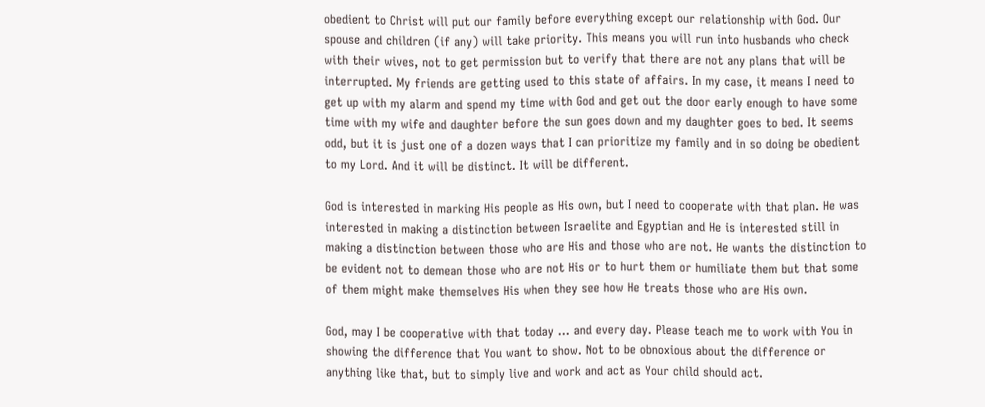obedient to Christ will put our family before everything except our relationship with God. Our spouse and children (if any) will take priority. This means you will run into husbands who check with their wives, not to get permission but to verify that there are not any plans that will be interrupted. My friends are getting used to this state of affairs. In my case, it means I need to get up with my alarm and spend my time with God and get out the door early enough to have some time with my wife and daughter before the sun goes down and my daughter goes to bed. It seems odd, but it is just one of a dozen ways that I can prioritize my family and in so doing be obedient to my Lord. And it will be distinct. It will be different.

God is interested in marking His people as His own, but I need to cooperate with that plan. He was interested in making a distinction between Israelite and Egyptian and He is interested still in making a distinction between those who are His and those who are not. He wants the distinction to be evident not to demean those who are not His or to hurt them or humiliate them but that some of them might make themselves His when they see how He treats those who are His own.

God, may I be cooperative with that today … and every day. Please teach me to work with You in showing the difference that You want to show. Not to be obnoxious about the difference or anything like that, but to simply live and work and act as Your child should act.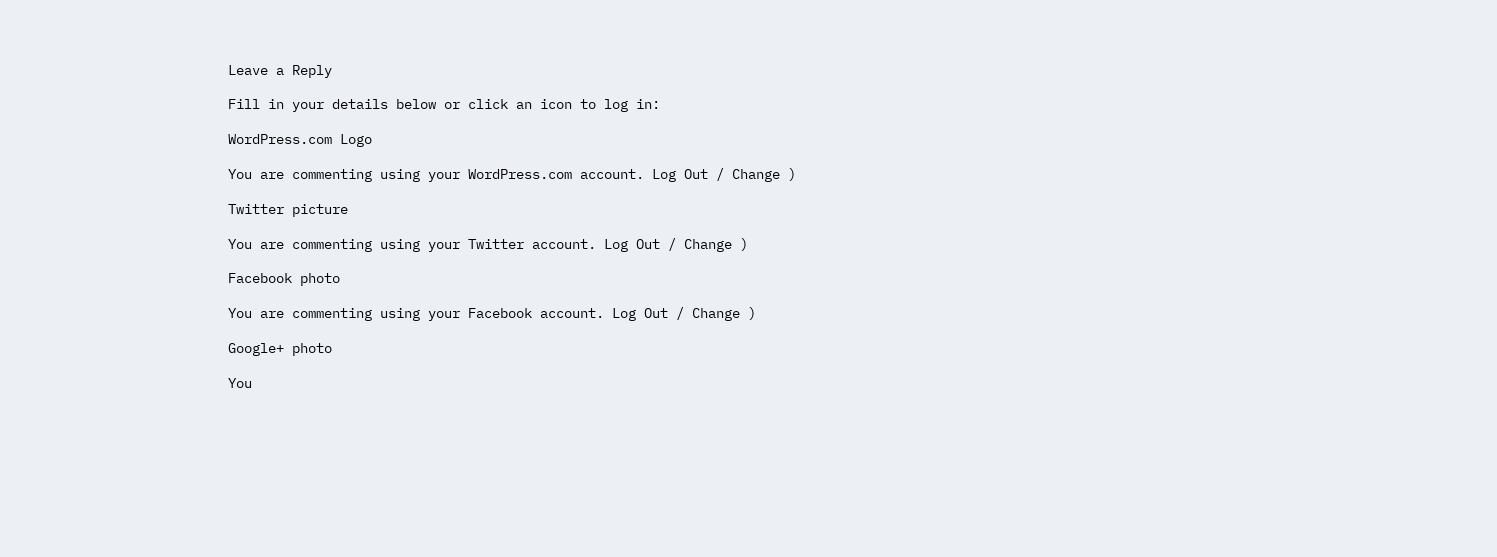Leave a Reply

Fill in your details below or click an icon to log in:

WordPress.com Logo

You are commenting using your WordPress.com account. Log Out / Change )

Twitter picture

You are commenting using your Twitter account. Log Out / Change )

Facebook photo

You are commenting using your Facebook account. Log Out / Change )

Google+ photo

You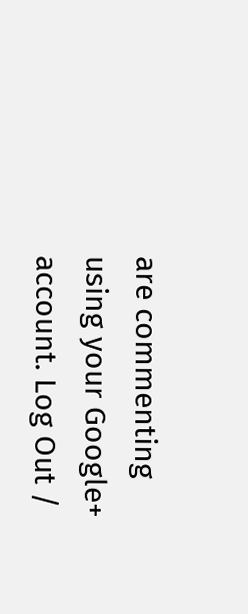are commenting using your Google+ account. Log Out /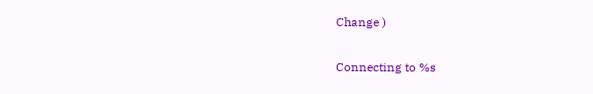Change )

Connecting to %s